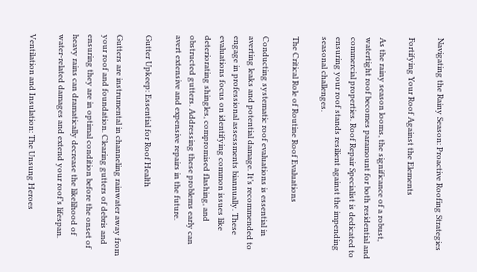Navigating the Rainy Season: Proactive Roofing Strategies

Fortifying Your Roof Against the Elements

As the rainy season looms, the significance of a robust, watertight roof becomes paramount for both residential and commercial properties. Roof Repair Specialist is dedicated to ensuring your roof stands resilient against the impending seasonal challenges.

The Critical Role of Routine Roof Evaluations

Conducting systematic roof evaluations is essential in averting leaks and potential damage. It’s recommended to engage in professional assessments biannually. These evaluations focus on identifying common issues like deteriorating shingles, compromised flashing, and obstructed gutters. Addressing these problems early can avert extensive and expensive repairs in the future.

Gutter Upkeep: Essential for Roof Health

Gutters are instrumental in channeling rainwater away from your roof and foundation. Clearing gutters of debris and ensuring they are in optimal condition before the onset of heavy rains can dramatically decrease the likelihood of water-related damages and extend your roof’s lifespan.

Ventilation and Insulation: The Unsung Heroes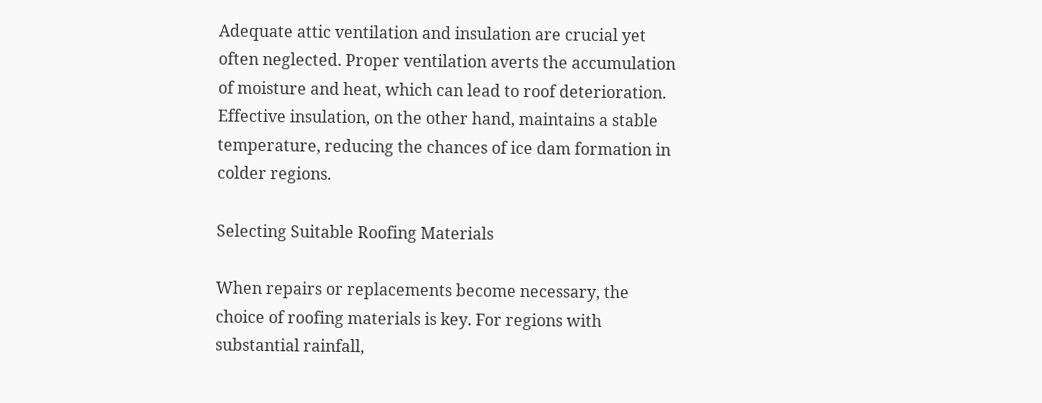Adequate attic ventilation and insulation are crucial yet often neglected. Proper ventilation averts the accumulation of moisture and heat, which can lead to roof deterioration. Effective insulation, on the other hand, maintains a stable temperature, reducing the chances of ice dam formation in colder regions.

Selecting Suitable Roofing Materials

When repairs or replacements become necessary, the choice of roofing materials is key. For regions with substantial rainfall,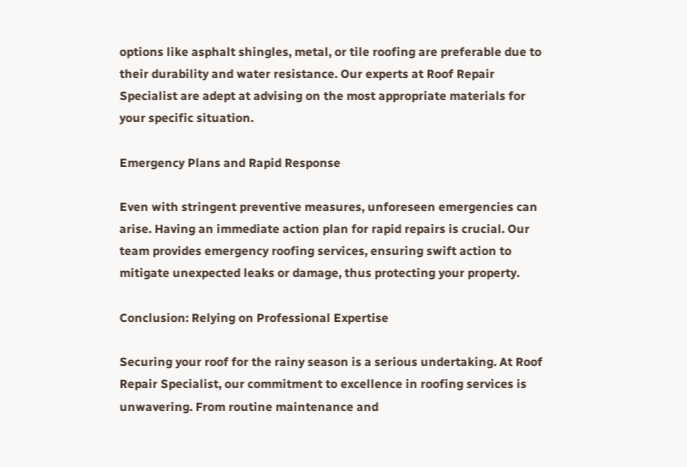options like asphalt shingles, metal, or tile roofing are preferable due to their durability and water resistance. Our experts at Roof Repair Specialist are adept at advising on the most appropriate materials for your specific situation.

Emergency Plans and Rapid Response

Even with stringent preventive measures, unforeseen emergencies can arise. Having an immediate action plan for rapid repairs is crucial. Our team provides emergency roofing services, ensuring swift action to mitigate unexpected leaks or damage, thus protecting your property.

Conclusion: Relying on Professional Expertise

Securing your roof for the rainy season is a serious undertaking. At Roof Repair Specialist, our commitment to excellence in roofing services is unwavering. From routine maintenance and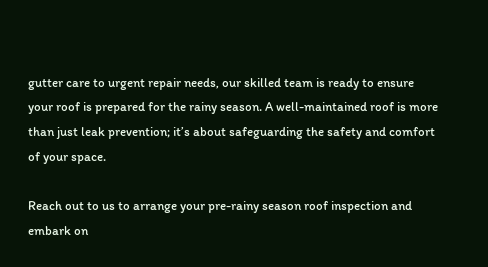gutter care to urgent repair needs, our skilled team is ready to ensure your roof is prepared for the rainy season. A well-maintained roof is more than just leak prevention; it’s about safeguarding the safety and comfort of your space.

Reach out to us to arrange your pre-rainy season roof inspection and embark on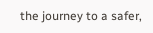the journey to a safer,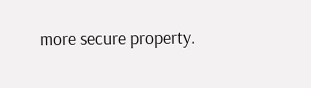more secure property.